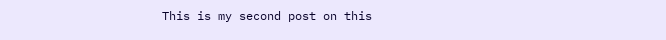This is my second post on this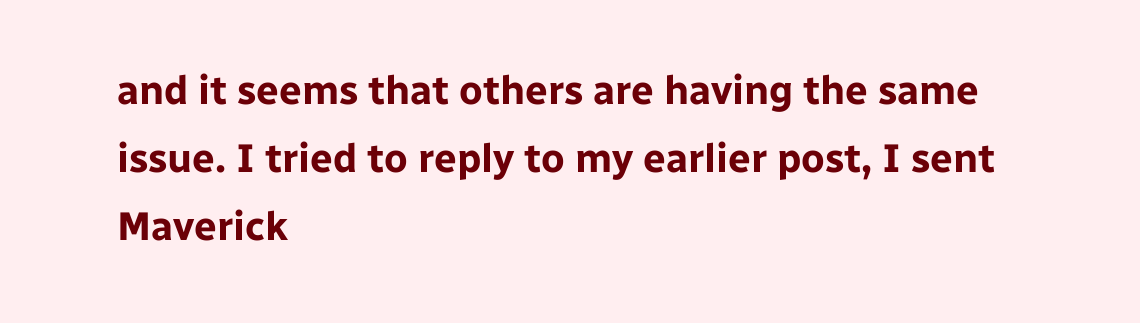and it seems that others are having the same issue. I tried to reply to my earlier post, I sent Maverick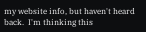my website info, but haven't heard back.  I'm thinking this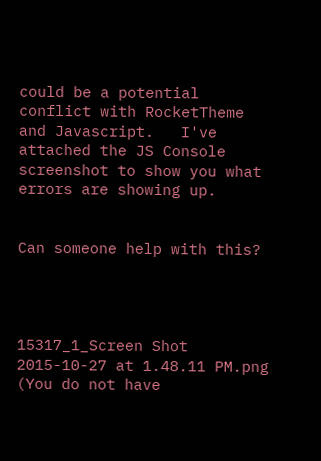could be a potential conflict with RocketTheme and Javascript.   I've attached the JS Console screenshot to show you what errors are showing up.


Can someone help with this?




15317_1_Screen Shot 2015-10-27 at 1.48.11 PM.png (You do not have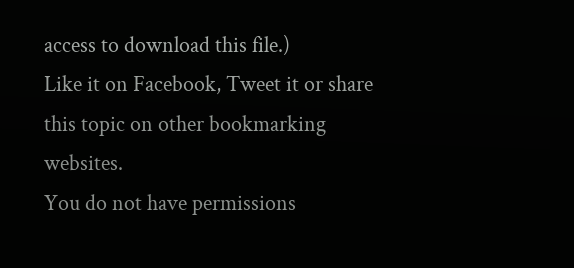access to download this file.)
Like it on Facebook, Tweet it or share this topic on other bookmarking websites.
You do not have permissions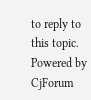to reply to this topic.
Powered by CjForum